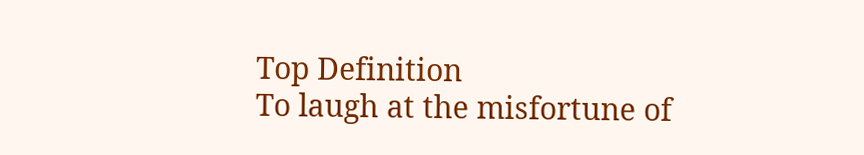Top Definition
To laugh at the misfortune of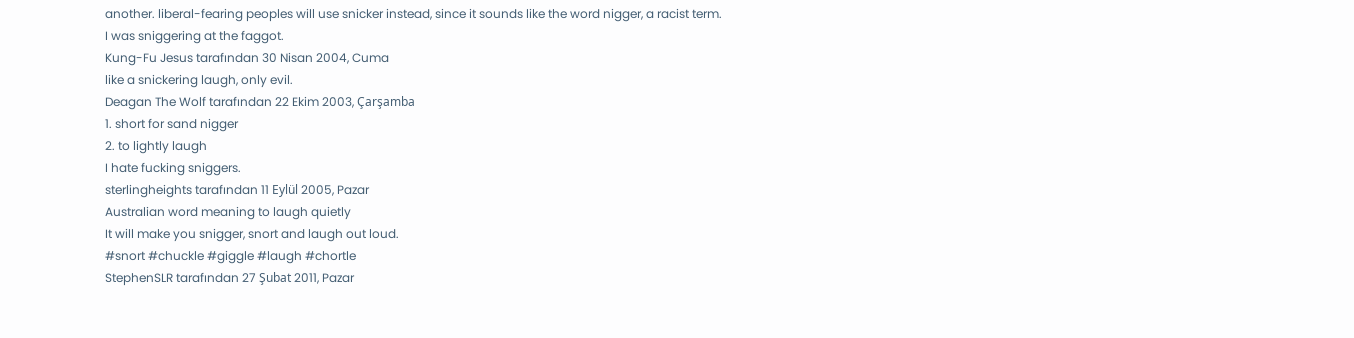another. liberal-fearing peoples will use snicker instead, since it sounds like the word nigger, a racist term.
I was sniggering at the faggot.
Kung-Fu Jesus tarafından 30 Nisan 2004, Cuma
like a snickering laugh, only evil.
Deagan The Wolf tarafından 22 Ekim 2003, Çarşamba
1. short for sand nigger
2. to lightly laugh
I hate fucking sniggers.
sterlingheights tarafından 11 Eylül 2005, Pazar
Australian word meaning to laugh quietly
It will make you snigger, snort and laugh out loud.
#snort #chuckle #giggle #laugh #chortle
StephenSLR tarafından 27 Şubat 2011, Pazar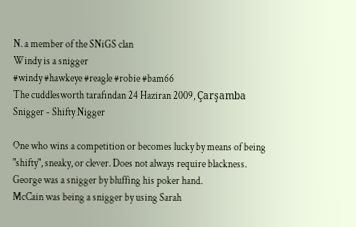N. a member of the SNiGS clan
Windy is a snigger
#windy #hawkeye #reagle #robie #bam66
The cuddlesworth tarafından 24 Haziran 2009, Çarşamba
Snigger - Shifty Nigger

One who wins a competition or becomes lucky by means of being "shifty", sneaky, or clever. Does not always require blackness.
George was a snigger by bluffing his poker hand.
McCain was being a snigger by using Sarah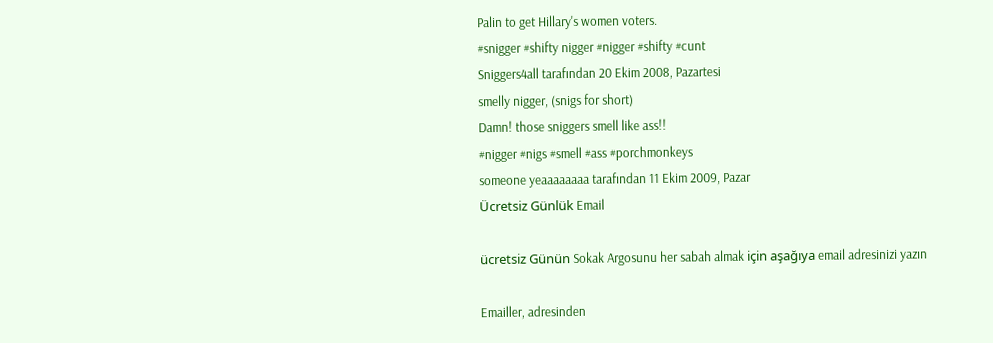Palin to get Hillary's women voters.
#snigger #shifty nigger #nigger #shifty #cunt
Sniggers4all tarafından 20 Ekim 2008, Pazartesi
smelly nigger, (snigs for short)
Damn! those sniggers smell like ass!!
#nigger #nigs #smell #ass #porchmonkeys
someone yeaaaaaaaa tarafından 11 Ekim 2009, Pazar
Ücretsiz Günlük Email

ücretsiz Günün Sokak Argosunu her sabah almak için aşağıya email adresinizi yazın

Emailler, adresinden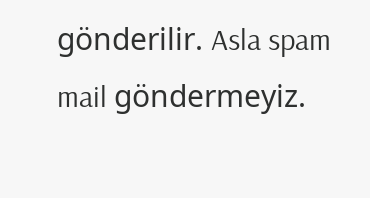gönderilir. Asla spam mail göndermeyiz.